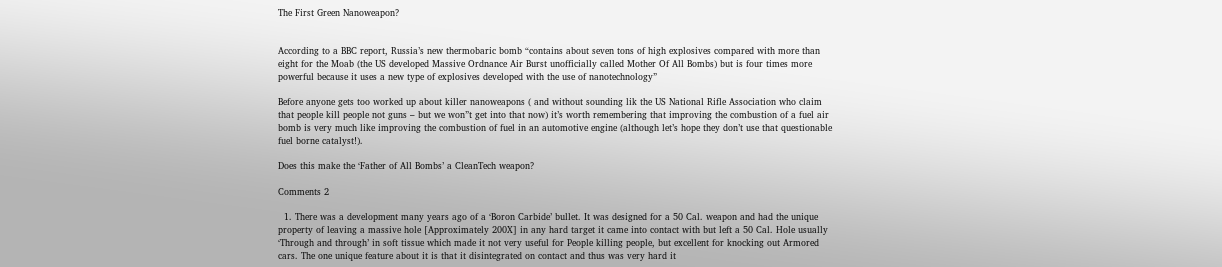The First Green Nanoweapon?


According to a BBC report, Russia’s new thermobaric bomb “contains about seven tons of high explosives compared with more than eight for the Moab (the US developed Massive Ordnance Air Burst unofficially called Mother Of All Bombs) but is four times more powerful because it uses a new type of explosives developed with the use of nanotechnology”

Before anyone gets too worked up about killer nanoweapons ( and without sounding lik the US National Rifle Association who claim that people kill people not guns – but we won”t get into that now) it’s worth remembering that improving the combustion of a fuel air bomb is very much like improving the combustion of fuel in an automotive engine (although let’s hope they don’t use that questionable  fuel borne catalyst!).

Does this make the ‘Father of All Bombs’ a CleanTech weapon?

Comments 2

  1. There was a development many years ago of a ‘Boron Carbide’ bullet. It was designed for a 50 Cal. weapon and had the unique property of leaving a massive hole [Approximately 200X] in any hard target it came into contact with but left a 50 Cal. Hole usually ‘Through and through’ in soft tissue which made it not very useful for People killing people, but excellent for knocking out Armored cars. The one unique feature about it is that it disintegrated on contact and thus was very hard it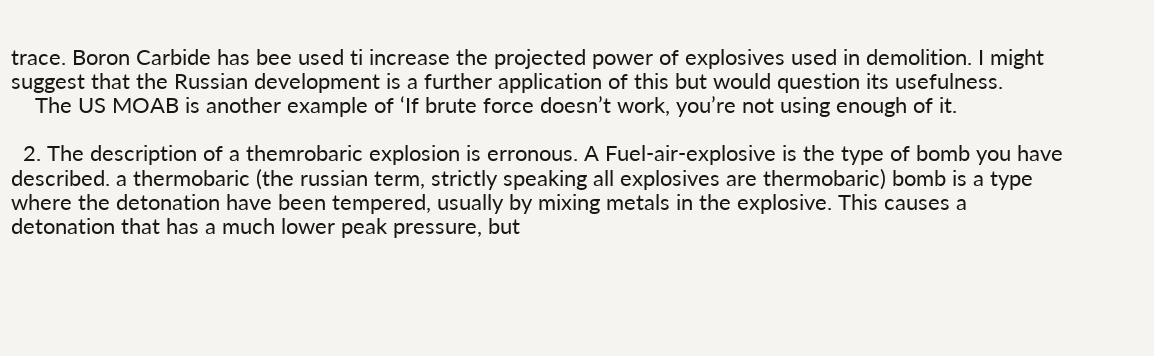trace. Boron Carbide has bee used ti increase the projected power of explosives used in demolition. I might suggest that the Russian development is a further application of this but would question its usefulness.
    The US MOAB is another example of ‘If brute force doesn’t work, you’re not using enough of it.

  2. The description of a themrobaric explosion is erronous. A Fuel-air-explosive is the type of bomb you have described. a thermobaric (the russian term, strictly speaking all explosives are thermobaric) bomb is a type where the detonation have been tempered, usually by mixing metals in the explosive. This causes a detonation that has a much lower peak pressure, but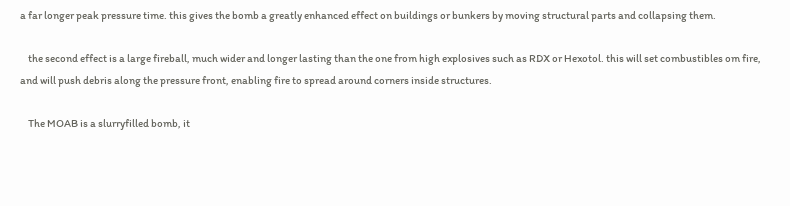a far longer peak pressure time. this gives the bomb a greatly enhanced effect on buildings or bunkers by moving structural parts and collapsing them.

    the second effect is a large fireball, much wider and longer lasting than the one from high explosives such as RDX or Hexotol. this will set combustibles om fire, and will push debris along the pressure front, enabling fire to spread around corners inside structures.

    The MOAB is a slurryfilled bomb, it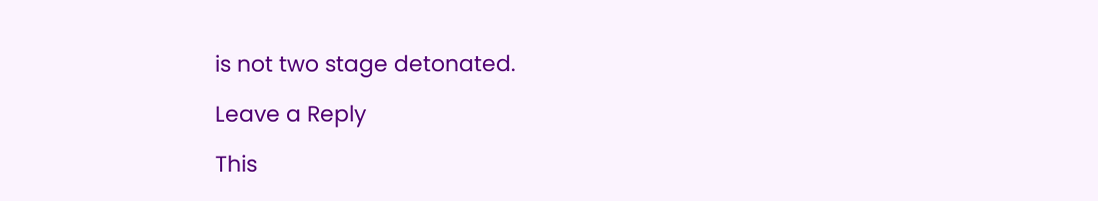is not two stage detonated.

Leave a Reply

This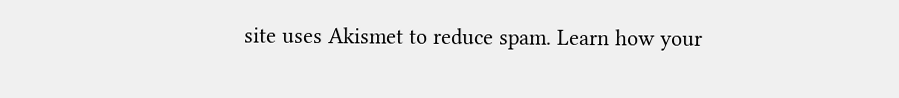site uses Akismet to reduce spam. Learn how your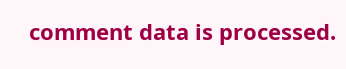comment data is processed.